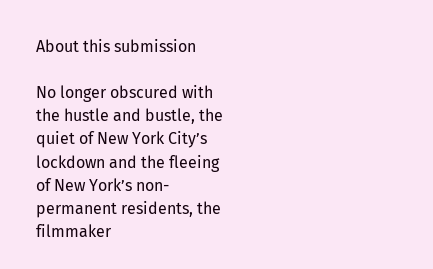About this submission

No longer obscured with the hustle and bustle, the quiet of New York City’s lockdown and the fleeing of New York’s non-permanent residents, the filmmaker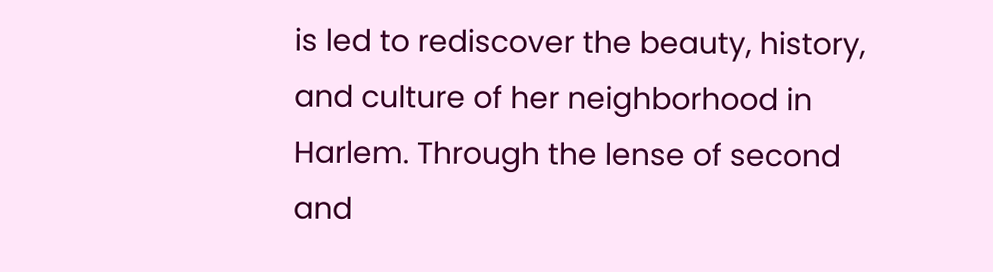is led to rediscover the beauty, history, and culture of her neighborhood in Harlem. Through the lense of second and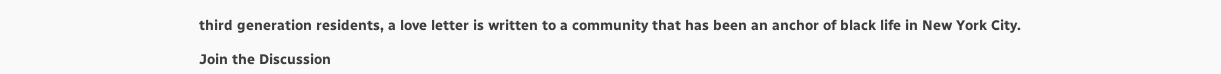third generation residents, a love letter is written to a community that has been an anchor of black life in New York City.

Join the Discussion